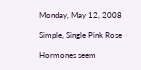Monday, May 12, 2008

Simple, Single Pink Rose

Hormones seem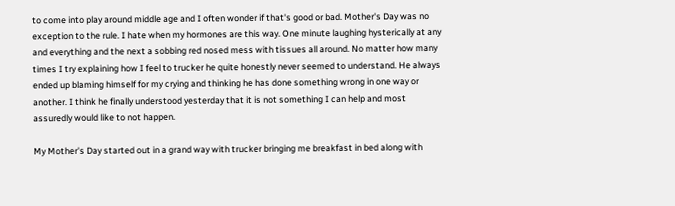to come into play around middle age and I often wonder if that's good or bad. Mother's Day was no exception to the rule. I hate when my hormones are this way. One minute laughing hysterically at any and everything and the next a sobbing red nosed mess with tissues all around. No matter how many times I try explaining how I feel to trucker he quite honestly never seemed to understand. He always ended up blaming himself for my crying and thinking he has done something wrong in one way or another. I think he finally understood yesterday that it is not something I can help and most assuredly would like to not happen.

My Mother's Day started out in a grand way with trucker bringing me breakfast in bed along with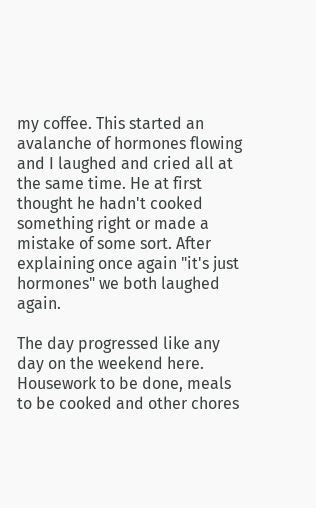my coffee. This started an avalanche of hormones flowing and I laughed and cried all at the same time. He at first thought he hadn't cooked something right or made a mistake of some sort. After explaining once again "it's just hormones" we both laughed again.

The day progressed like any day on the weekend here. Housework to be done, meals to be cooked and other chores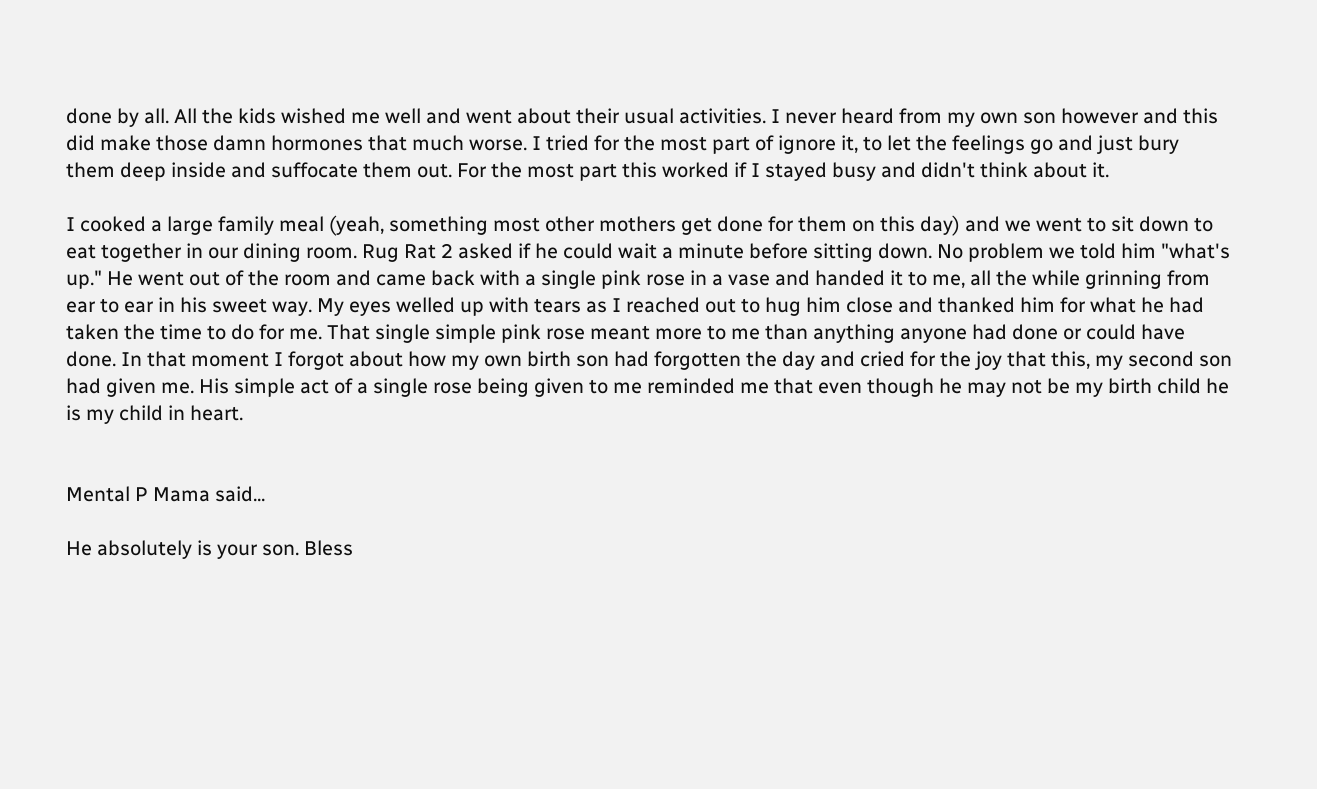done by all. All the kids wished me well and went about their usual activities. I never heard from my own son however and this did make those damn hormones that much worse. I tried for the most part of ignore it, to let the feelings go and just bury them deep inside and suffocate them out. For the most part this worked if I stayed busy and didn't think about it.

I cooked a large family meal (yeah, something most other mothers get done for them on this day) and we went to sit down to eat together in our dining room. Rug Rat 2 asked if he could wait a minute before sitting down. No problem we told him "what's up." He went out of the room and came back with a single pink rose in a vase and handed it to me, all the while grinning from ear to ear in his sweet way. My eyes welled up with tears as I reached out to hug him close and thanked him for what he had taken the time to do for me. That single simple pink rose meant more to me than anything anyone had done or could have done. In that moment I forgot about how my own birth son had forgotten the day and cried for the joy that this, my second son had given me. His simple act of a single rose being given to me reminded me that even though he may not be my birth child he is my child in heart.


Mental P Mama said...

He absolutely is your son. Bless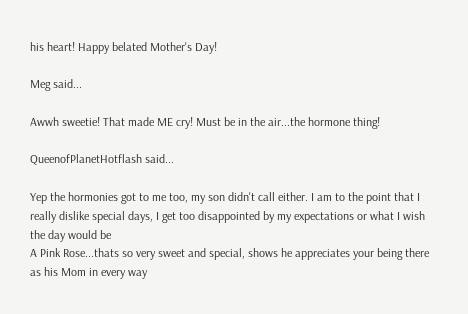his heart! Happy belated Mother's Day!

Meg said...

Awwh sweetie! That made ME cry! Must be in the air...the hormone thing!

QueenofPlanetHotflash said...

Yep the hormonies got to me too, my son didn't call either. I am to the point that I really dislike special days, I get too disappointed by my expectations or what I wish the day would be
A Pink Rose...thats so very sweet and special, shows he appreciates your being there as his Mom in every way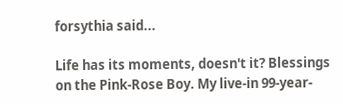forsythia said...

Life has its moments, doesn't it? Blessings on the Pink-Rose Boy. My live-in 99-year-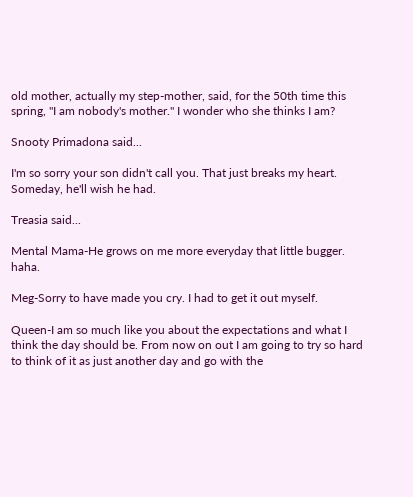old mother, actually my step-mother, said, for the 50th time this spring, "I am nobody's mother." I wonder who she thinks I am?

Snooty Primadona said...

I'm so sorry your son didn't call you. That just breaks my heart. Someday, he'll wish he had.

Treasia said...

Mental Mama-He grows on me more everyday that little bugger. haha.

Meg-Sorry to have made you cry. I had to get it out myself.

Queen-I am so much like you about the expectations and what I think the day should be. From now on out I am going to try so hard to think of it as just another day and go with the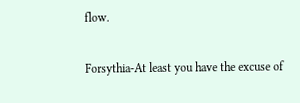flow.

Forsythia-At least you have the excuse of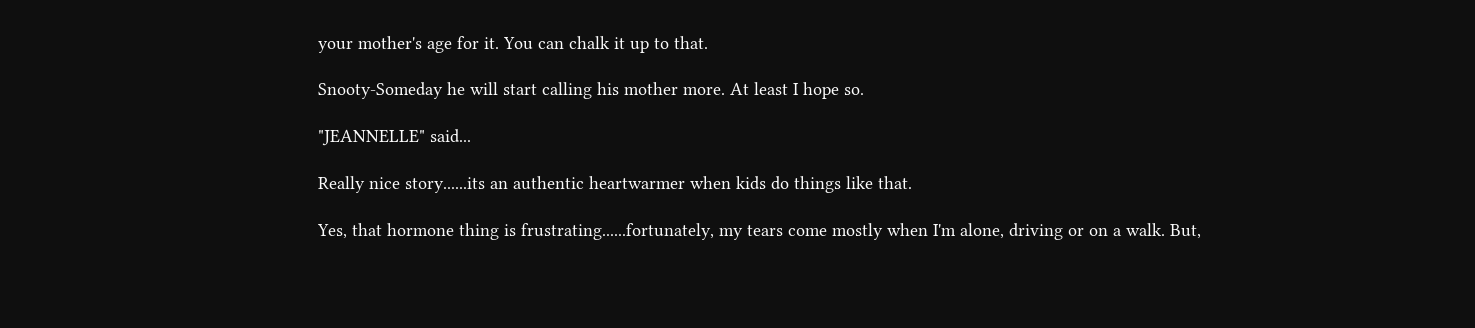your mother's age for it. You can chalk it up to that.

Snooty-Someday he will start calling his mother more. At least I hope so.

"JEANNELLE" said...

Really nice story......its an authentic heartwarmer when kids do things like that.

Yes, that hormone thing is frustrating......fortunately, my tears come mostly when I'm alone, driving or on a walk. But,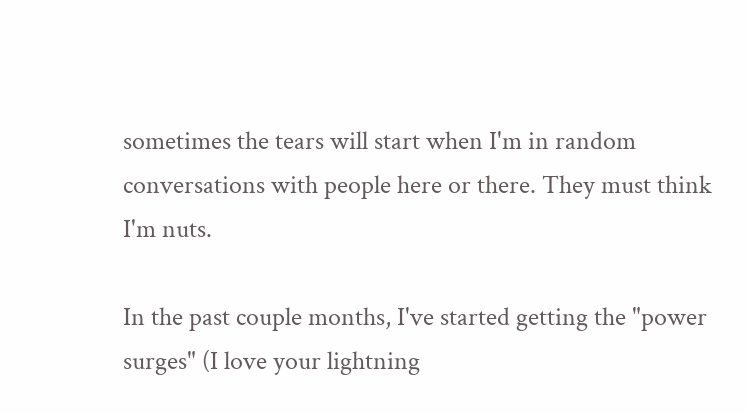sometimes the tears will start when I'm in random conversations with people here or there. They must think I'm nuts.

In the past couple months, I've started getting the "power surges" (I love your lightning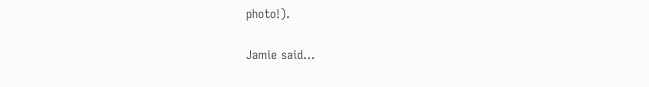photo!).

Jamie said...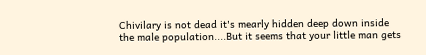Chivilary is not dead it's mearly hidden deep down inside the male population....But it seems that your little man gets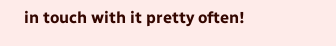in touch with it pretty often!